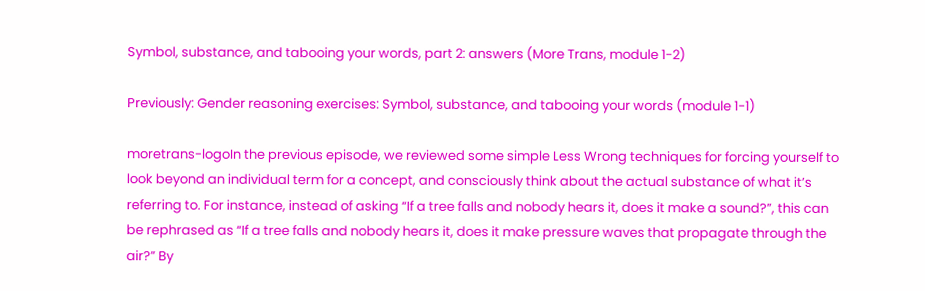Symbol, substance, and tabooing your words, part 2: answers (More Trans, module 1-2)

Previously: Gender reasoning exercises: Symbol, substance, and tabooing your words (module 1-1)

moretrans-logoIn the previous episode, we reviewed some simple Less Wrong techniques for forcing yourself to look beyond an individual term for a concept, and consciously think about the actual substance of what it’s referring to. For instance, instead of asking “If a tree falls and nobody hears it, does it make a sound?”, this can be rephrased as “If a tree falls and nobody hears it, does it make pressure waves that propagate through the air?” By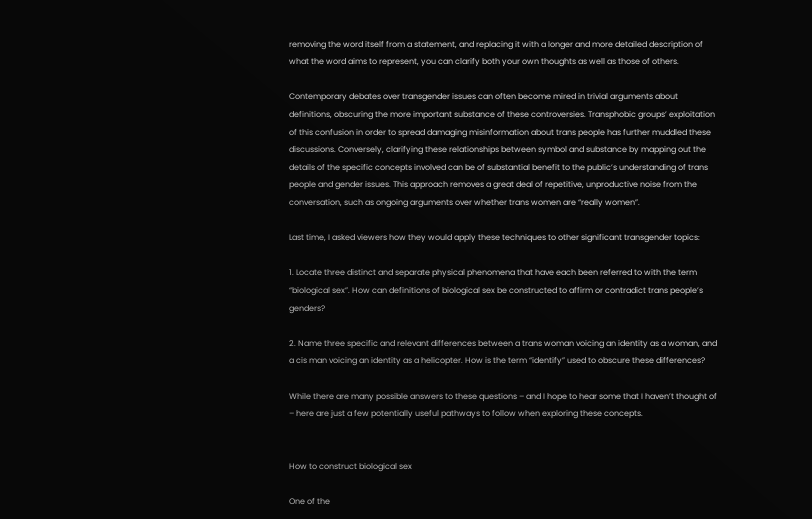removing the word itself from a statement, and replacing it with a longer and more detailed description of what the word aims to represent, you can clarify both your own thoughts as well as those of others.

Contemporary debates over transgender issues can often become mired in trivial arguments about definitions, obscuring the more important substance of these controversies. Transphobic groups’ exploitation of this confusion in order to spread damaging misinformation about trans people has further muddled these discussions. Conversely, clarifying these relationships between symbol and substance by mapping out the details of the specific concepts involved can be of substantial benefit to the public’s understanding of trans people and gender issues. This approach removes a great deal of repetitive, unproductive noise from the conversation, such as ongoing arguments over whether trans women are “really women”.

Last time, I asked viewers how they would apply these techniques to other significant transgender topics:

1. Locate three distinct and separate physical phenomena that have each been referred to with the term “biological sex”. How can definitions of biological sex be constructed to affirm or contradict trans people’s genders?

2. Name three specific and relevant differences between a trans woman voicing an identity as a woman, and a cis man voicing an identity as a helicopter. How is the term “identify” used to obscure these differences?

While there are many possible answers to these questions – and I hope to hear some that I haven’t thought of – here are just a few potentially useful pathways to follow when exploring these concepts.


How to construct biological sex

One of the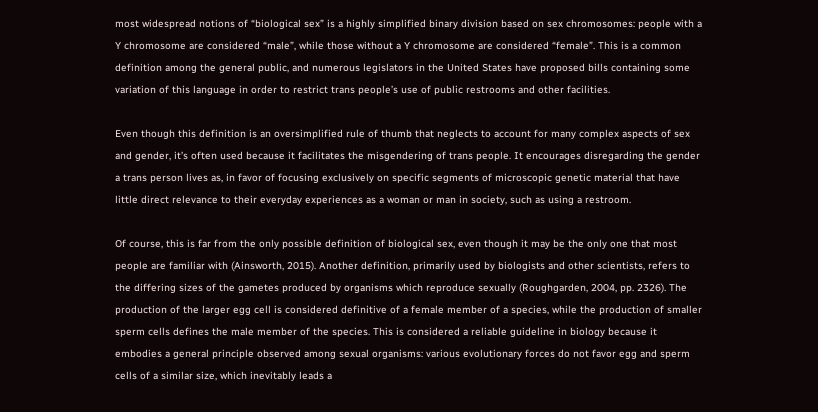most widespread notions of “biological sex” is a highly simplified binary division based on sex chromosomes: people with a Y chromosome are considered “male”, while those without a Y chromosome are considered “female”. This is a common definition among the general public, and numerous legislators in the United States have proposed bills containing some variation of this language in order to restrict trans people’s use of public restrooms and other facilities.

Even though this definition is an oversimplified rule of thumb that neglects to account for many complex aspects of sex and gender, it’s often used because it facilitates the misgendering of trans people. It encourages disregarding the gender a trans person lives as, in favor of focusing exclusively on specific segments of microscopic genetic material that have little direct relevance to their everyday experiences as a woman or man in society, such as using a restroom.

Of course, this is far from the only possible definition of biological sex, even though it may be the only one that most people are familiar with (Ainsworth, 2015). Another definition, primarily used by biologists and other scientists, refers to the differing sizes of the gametes produced by organisms which reproduce sexually (Roughgarden, 2004, pp. 2326). The production of the larger egg cell is considered definitive of a female member of a species, while the production of smaller sperm cells defines the male member of the species. This is considered a reliable guideline in biology because it embodies a general principle observed among sexual organisms: various evolutionary forces do not favor egg and sperm cells of a similar size, which inevitably leads a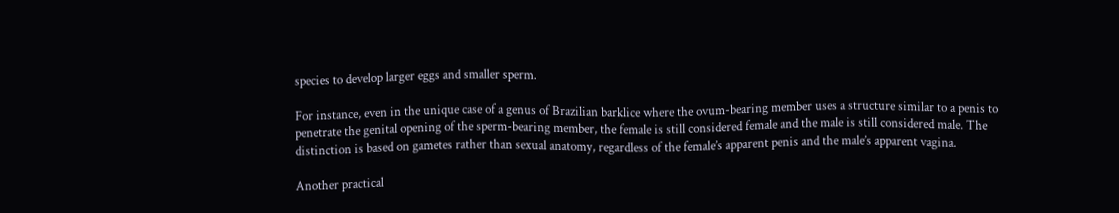species to develop larger eggs and smaller sperm.

For instance, even in the unique case of a genus of Brazilian barklice where the ovum-bearing member uses a structure similar to a penis to penetrate the genital opening of the sperm-bearing member, the female is still considered female and the male is still considered male. The distinction is based on gametes rather than sexual anatomy, regardless of the female’s apparent penis and the male’s apparent vagina.

Another practical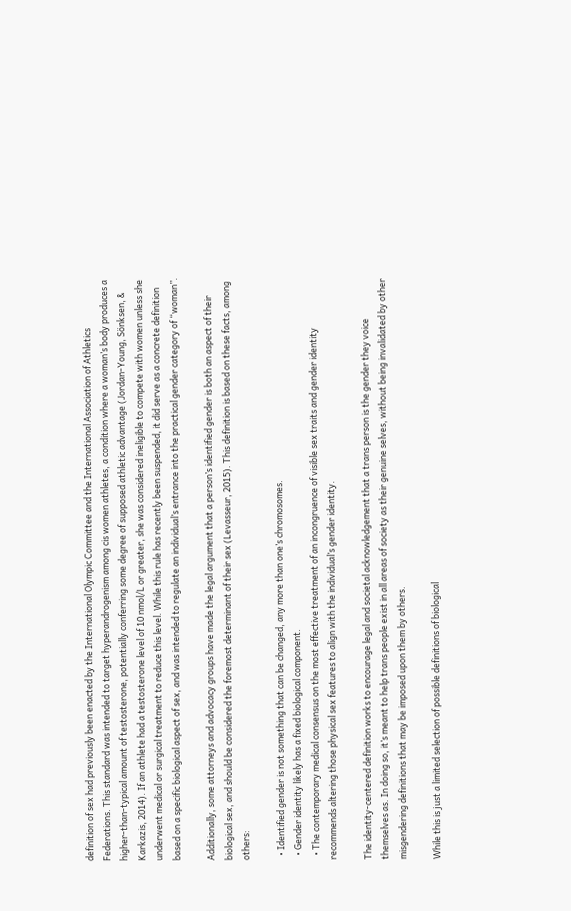definition of sex had previously been enacted by the International Olympic Committee and the International Association of Athletics Federations. This standard was intended to target hyperandrogenism among cis women athletes, a condition where a woman’s body produces a higher-than-typical amount of testosterone, potentially conferring some degree of supposed athletic advantage (Jordan-Young, Sönksen, & Karkazis, 2014). If an athlete had a testosterone level of 10 nmol/L or greater, she was considered ineligible to compete with women unless she underwent medical or surgical treatment to reduce this level. While this rule has recently been suspended, it did serve as a concrete definition based on a specific biological aspect of sex, and was intended to regulate an individual’s entrance into the practical gender category of “woman”.

Additionally, some attorneys and advocacy groups have made the legal argument that a person’s identified gender is both an aspect of their biological sex, and should be considered the foremost determinant of their sex (Levasseur, 2015). This definition is based on these facts, among others:

  • Identified gender is not something that can be changed, any more than one’s chromosomes.
  • Gender identity likely has a fixed biological component.
  • The contemporary medical consensus on the most effective treatment of an incongruence of visible sex traits and gender identity recommends altering those physical sex features to align with the individual’s gender identity.

The identity-centered definition works to encourage legal and societal acknowledgement that a trans person is the gender they voice themselves as. In doing so, it’s meant to help trans people exist in all areas of society as their genuine selves, without being invalidated by other misgendering definitions that may be imposed upon them by others.

While this is just a limited selection of possible definitions of biological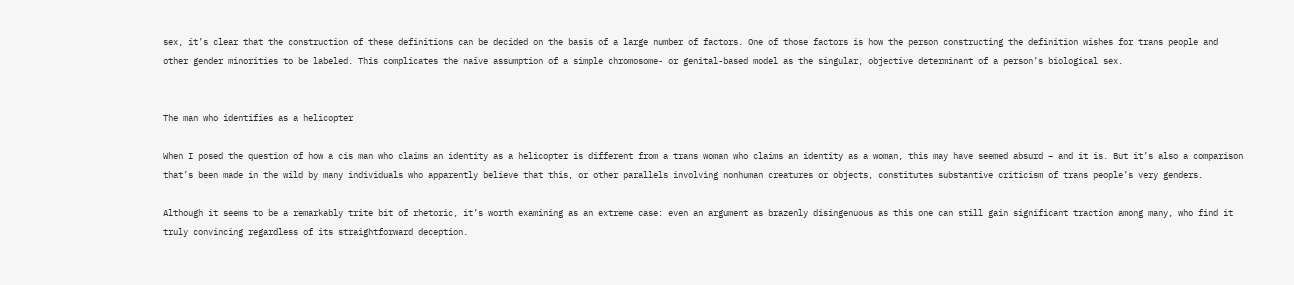sex, it’s clear that the construction of these definitions can be decided on the basis of a large number of factors. One of those factors is how the person constructing the definition wishes for trans people and other gender minorities to be labeled. This complicates the naïve assumption of a simple chromosome- or genital-based model as the singular, objective determinant of a person’s biological sex.


The man who identifies as a helicopter

When I posed the question of how a cis man who claims an identity as a helicopter is different from a trans woman who claims an identity as a woman, this may have seemed absurd – and it is. But it’s also a comparison that’s been made in the wild by many individuals who apparently believe that this, or other parallels involving nonhuman creatures or objects, constitutes substantive criticism of trans people’s very genders.

Although it seems to be a remarkably trite bit of rhetoric, it’s worth examining as an extreme case: even an argument as brazenly disingenuous as this one can still gain significant traction among many, who find it truly convincing regardless of its straightforward deception.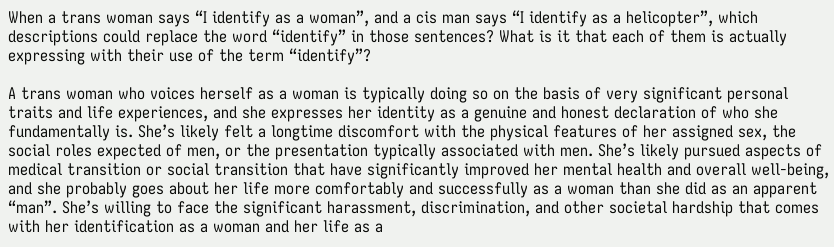When a trans woman says “I identify as a woman”, and a cis man says “I identify as a helicopter”, which descriptions could replace the word “identify” in those sentences? What is it that each of them is actually expressing with their use of the term “identify”?

A trans woman who voices herself as a woman is typically doing so on the basis of very significant personal traits and life experiences, and she expresses her identity as a genuine and honest declaration of who she fundamentally is. She’s likely felt a longtime discomfort with the physical features of her assigned sex, the social roles expected of men, or the presentation typically associated with men. She’s likely pursued aspects of medical transition or social transition that have significantly improved her mental health and overall well-being, and she probably goes about her life more comfortably and successfully as a woman than she did as an apparent “man”. She’s willing to face the significant harassment, discrimination, and other societal hardship that comes with her identification as a woman and her life as a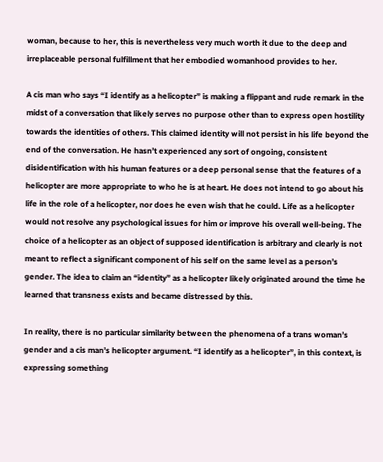woman, because to her, this is nevertheless very much worth it due to the deep and irreplaceable personal fulfillment that her embodied womanhood provides to her.

A cis man who says “I identify as a helicopter” is making a flippant and rude remark in the midst of a conversation that likely serves no purpose other than to express open hostility towards the identities of others. This claimed identity will not persist in his life beyond the end of the conversation. He hasn’t experienced any sort of ongoing, consistent disidentification with his human features or a deep personal sense that the features of a helicopter are more appropriate to who he is at heart. He does not intend to go about his life in the role of a helicopter, nor does he even wish that he could. Life as a helicopter would not resolve any psychological issues for him or improve his overall well-being. The choice of a helicopter as an object of supposed identification is arbitrary and clearly is not meant to reflect a significant component of his self on the same level as a person’s gender. The idea to claim an “identity” as a helicopter likely originated around the time he learned that transness exists and became distressed by this.

In reality, there is no particular similarity between the phenomena of a trans woman’s gender and a cis man’s helicopter argument. “I identify as a helicopter”, in this context, is expressing something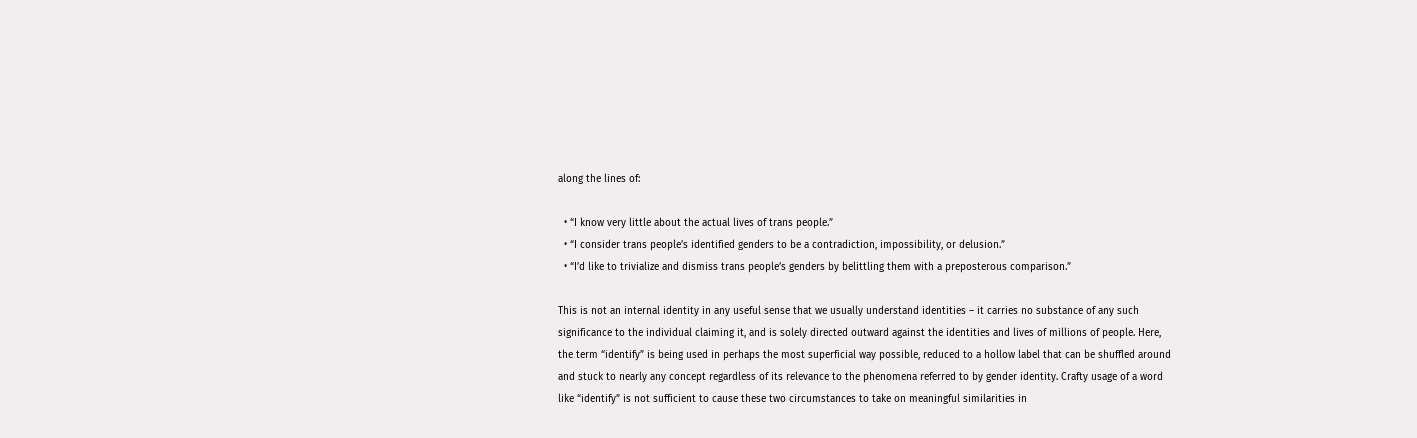along the lines of:

  • “I know very little about the actual lives of trans people.”
  • “I consider trans people’s identified genders to be a contradiction, impossibility, or delusion.”
  • “I’d like to trivialize and dismiss trans people’s genders by belittling them with a preposterous comparison.”

This is not an internal identity in any useful sense that we usually understand identities – it carries no substance of any such significance to the individual claiming it, and is solely directed outward against the identities and lives of millions of people. Here, the term “identify” is being used in perhaps the most superficial way possible, reduced to a hollow label that can be shuffled around and stuck to nearly any concept regardless of its relevance to the phenomena referred to by gender identity. Crafty usage of a word like “identify” is not sufficient to cause these two circumstances to take on meaningful similarities in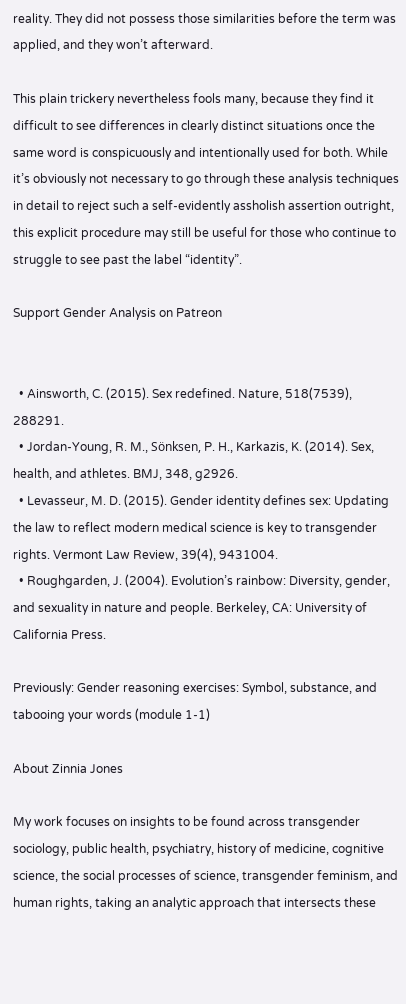reality. They did not possess those similarities before the term was applied, and they won’t afterward.

This plain trickery nevertheless fools many, because they find it difficult to see differences in clearly distinct situations once the same word is conspicuously and intentionally used for both. While it’s obviously not necessary to go through these analysis techniques in detail to reject such a self-evidently assholish assertion outright, this explicit procedure may still be useful for those who continue to struggle to see past the label “identity”.

Support Gender Analysis on Patreon


  • Ainsworth, C. (2015). Sex redefined. Nature, 518(7539), 288291.
  • Jordan-Young, R. M., Sönksen, P. H., Karkazis, K. (2014). Sex, health, and athletes. BMJ, 348, g2926.
  • Levasseur, M. D. (2015). Gender identity defines sex: Updating the law to reflect modern medical science is key to transgender rights. Vermont Law Review, 39(4), 9431004.
  • Roughgarden, J. (2004). Evolution’s rainbow: Diversity, gender, and sexuality in nature and people. Berkeley, CA: University of California Press.

Previously: Gender reasoning exercises: Symbol, substance, and tabooing your words (module 1-1)

About Zinnia Jones

My work focuses on insights to be found across transgender sociology, public health, psychiatry, history of medicine, cognitive science, the social processes of science, transgender feminism, and human rights, taking an analytic approach that intersects these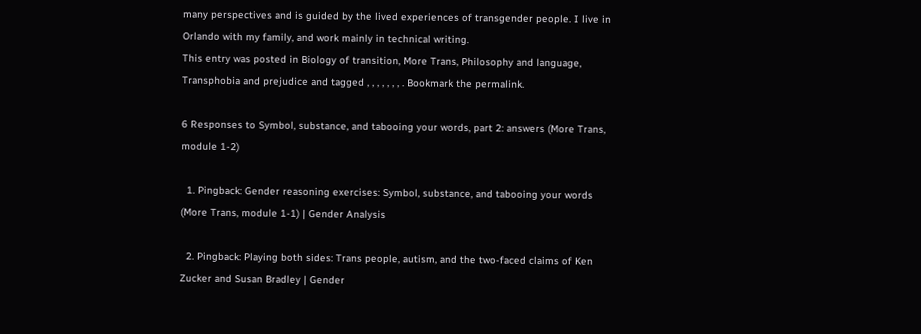many perspectives and is guided by the lived experiences of transgender people. I live in Orlando with my family, and work mainly in technical writing.
This entry was posted in Biology of transition, More Trans, Philosophy and language, Transphobia and prejudice and tagged , , , , , , , . Bookmark the permalink.

6 Responses to Symbol, substance, and tabooing your words, part 2: answers (More Trans, module 1-2)

  1. Pingback: Gender reasoning exercises: Symbol, substance, and tabooing your words (More Trans, module 1-1) | Gender Analysis

  2. Pingback: Playing both sides: Trans people, autism, and the two-faced claims of Ken Zucker and Susan Bradley | Gender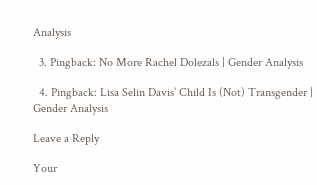Analysis

  3. Pingback: No More Rachel Dolezals | Gender Analysis

  4. Pingback: Lisa Selin Davis’ Child Is (Not) Transgender | Gender Analysis

Leave a Reply

Your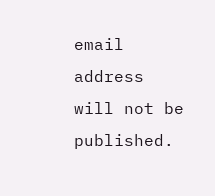email address will not be published.